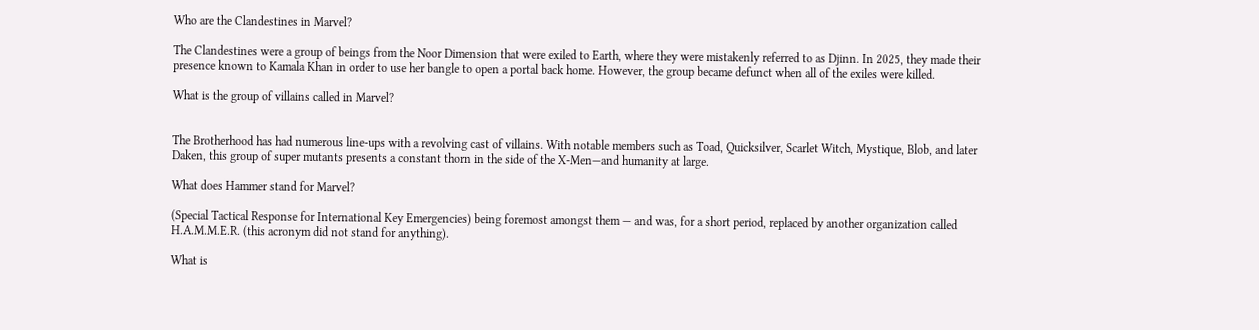Who are the Clandestines in Marvel?

The Clandestines were a group of beings from the Noor Dimension that were exiled to Earth, where they were mistakenly referred to as Djinn. In 2025, they made their presence known to Kamala Khan in order to use her bangle to open a portal back home. However, the group became defunct when all of the exiles were killed.

What is the group of villains called in Marvel?


The Brotherhood has had numerous line-ups with a revolving cast of villains. With notable members such as Toad, Quicksilver, Scarlet Witch, Mystique, Blob, and later Daken, this group of super mutants presents a constant thorn in the side of the X-Men—and humanity at large.

What does Hammer stand for Marvel?

(Special Tactical Response for International Key Emergencies) being foremost amongst them — and was, for a short period, replaced by another organization called H.A.M.M.E.R. (this acronym did not stand for anything).

What is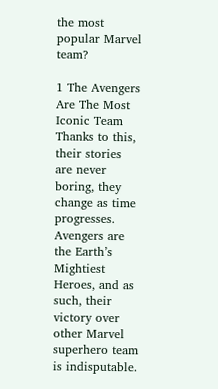the most popular Marvel team?

1 The Avengers Are The Most Iconic Team
Thanks to this, their stories are never boring, they change as time progresses. Avengers are the Earth’s Mightiest Heroes, and as such, their victory over other Marvel superhero team is indisputable.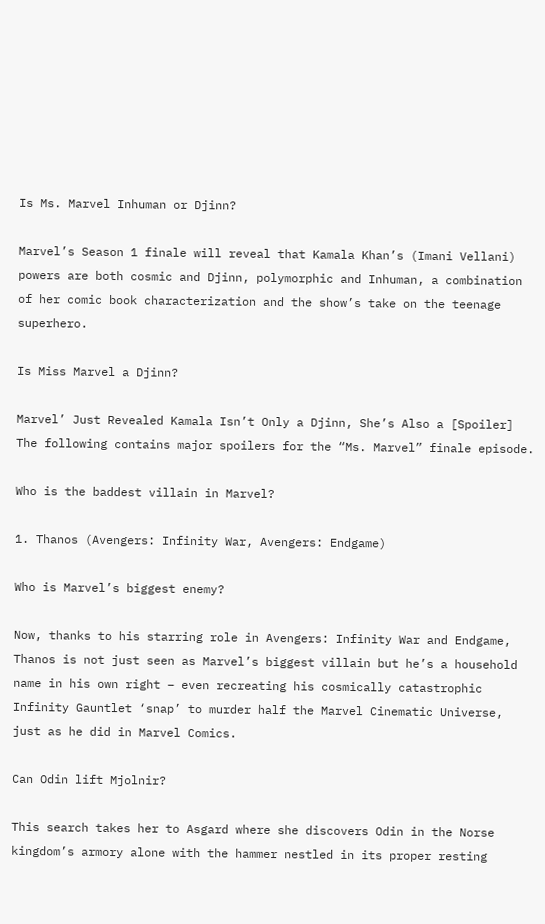Is Ms. Marvel Inhuman or Djinn?

Marvel’s Season 1 finale will reveal that Kamala Khan’s (Imani Vellani) powers are both cosmic and Djinn, polymorphic and Inhuman, a combination of her comic book characterization and the show’s take on the teenage superhero.

Is Miss Marvel a Djinn?

Marvel’ Just Revealed Kamala Isn’t Only a Djinn, She’s Also a [Spoiler] The following contains major spoilers for the “Ms. Marvel” finale episode.

Who is the baddest villain in Marvel?

1. Thanos (Avengers: Infinity War, Avengers: Endgame)

Who is Marvel’s biggest enemy?

Now, thanks to his starring role in Avengers: Infinity War and Endgame, Thanos is not just seen as Marvel’s biggest villain but he’s a household name in his own right – even recreating his cosmically catastrophic Infinity Gauntlet ‘snap’ to murder half the Marvel Cinematic Universe, just as he did in Marvel Comics.

Can Odin lift Mjolnir?

This search takes her to Asgard where she discovers Odin in the Norse kingdom’s armory alone with the hammer nestled in its proper resting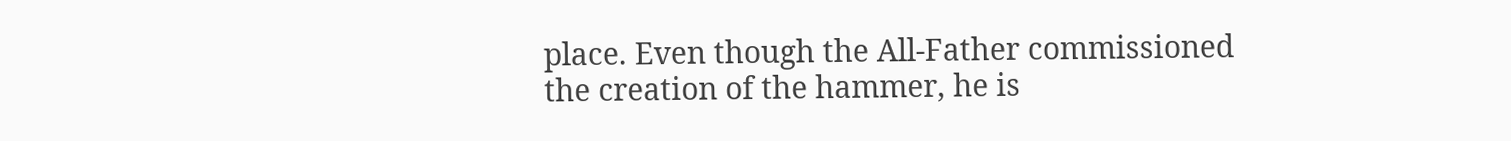place. Even though the All-Father commissioned the creation of the hammer, he is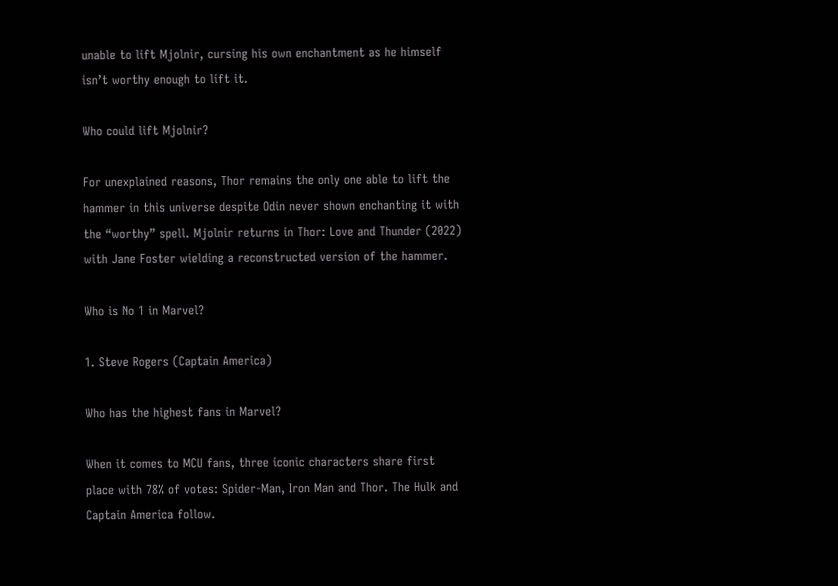unable to lift Mjolnir, cursing his own enchantment as he himself isn’t worthy enough to lift it.

Who could lift Mjolnir?

For unexplained reasons, Thor remains the only one able to lift the hammer in this universe despite Odin never shown enchanting it with the “worthy” spell. Mjolnir returns in Thor: Love and Thunder (2022) with Jane Foster wielding a reconstructed version of the hammer.

Who is No 1 in Marvel?

1. Steve Rogers (Captain America)

Who has the highest fans in Marvel?

When it comes to MCU fans, three iconic characters share first place with 78% of votes: Spider-Man, Iron Man and Thor. The Hulk and Captain America follow.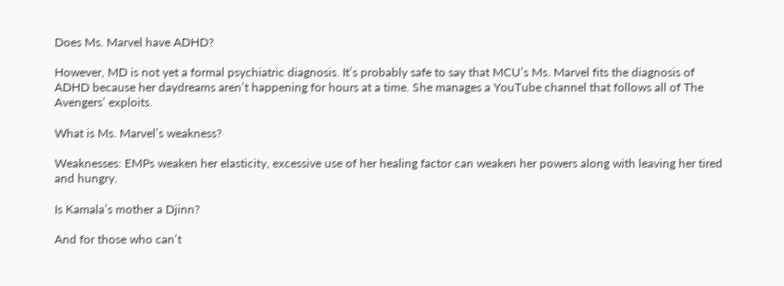Does Ms. Marvel have ADHD?

However, MD is not yet a formal psychiatric diagnosis. It’s probably safe to say that MCU’s Ms. Marvel fits the diagnosis of ADHD because her daydreams aren’t happening for hours at a time. She manages a YouTube channel that follows all of The Avengers’ exploits.

What is Ms. Marvel’s weakness?

Weaknesses: EMPs weaken her elasticity, excessive use of her healing factor can weaken her powers along with leaving her tired and hungry.

Is Kamala’s mother a Djinn?

And for those who can’t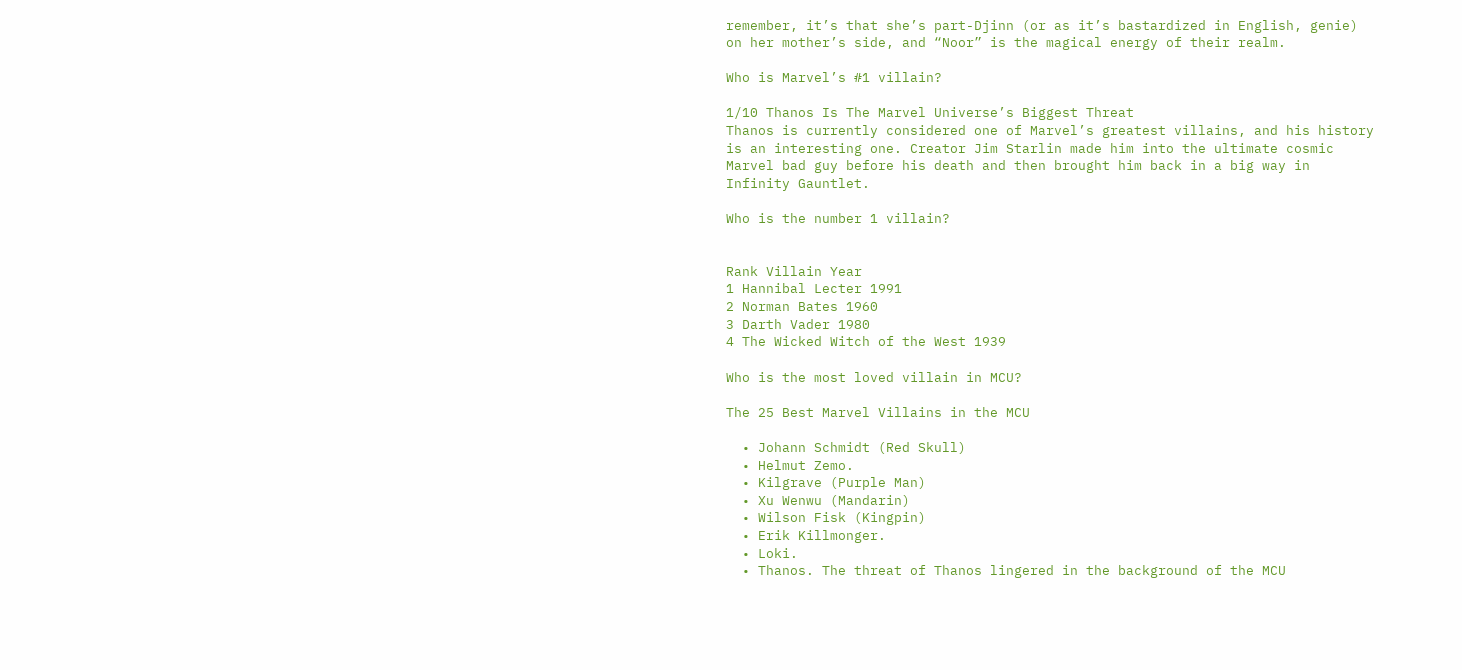remember, it’s that she’s part-Djinn (or as it’s bastardized in English, genie) on her mother’s side, and “Noor” is the magical energy of their realm.

Who is Marvel’s #1 villain?

1/10 Thanos Is The Marvel Universe’s Biggest Threat
Thanos is currently considered one of Marvel’s greatest villains, and his history is an interesting one. Creator Jim Starlin made him into the ultimate cosmic Marvel bad guy before his death and then brought him back in a big way in Infinity Gauntlet.

Who is the number 1 villain?


Rank Villain Year
1 Hannibal Lecter 1991
2 Norman Bates 1960
3 Darth Vader 1980
4 The Wicked Witch of the West 1939

Who is the most loved villain in MCU?

The 25 Best Marvel Villains in the MCU

  • Johann Schmidt (Red Skull)
  • Helmut Zemo.
  • Kilgrave (Purple Man)
  • Xu Wenwu (Mandarin)
  • Wilson Fisk (Kingpin)
  • Erik Killmonger.
  • Loki.
  • Thanos. The threat of Thanos lingered in the background of the MCU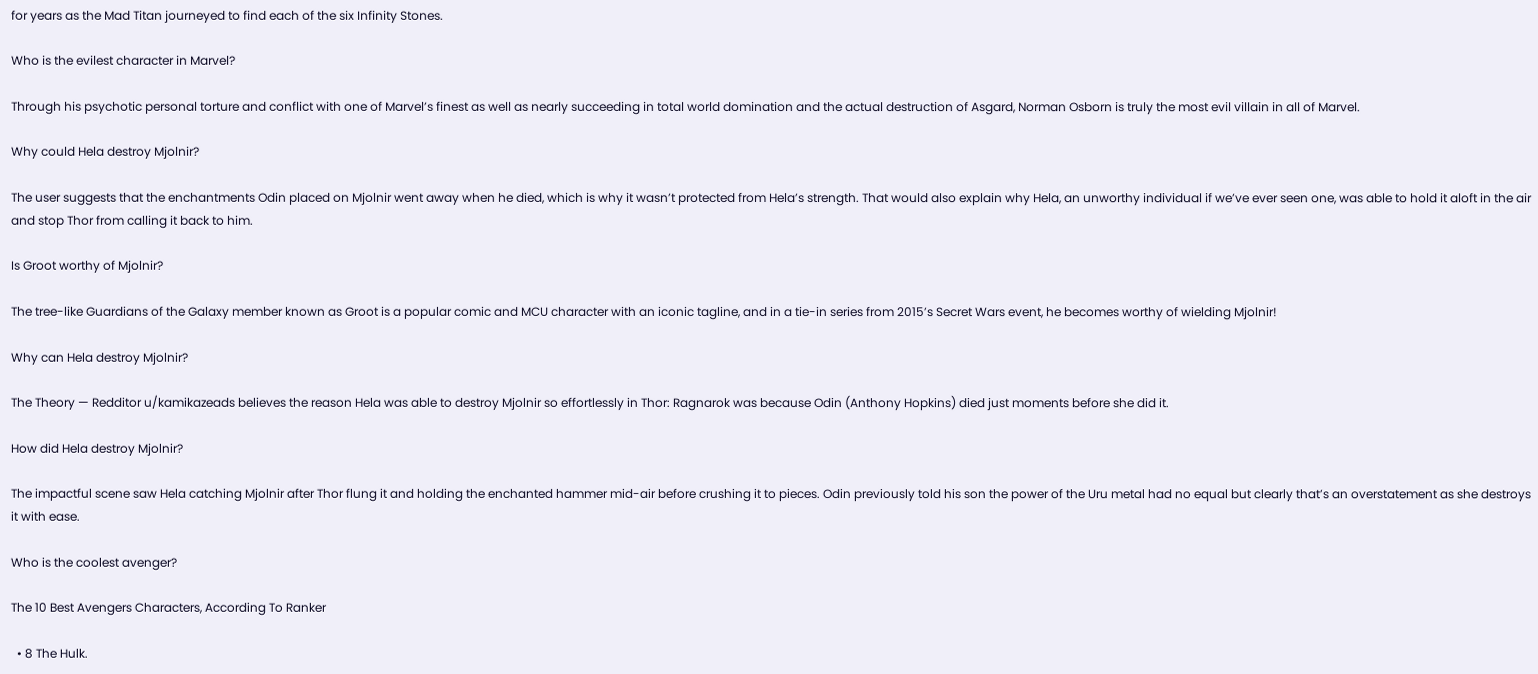for years as the Mad Titan journeyed to find each of the six Infinity Stones.

Who is the evilest character in Marvel?

Through his psychotic personal torture and conflict with one of Marvel’s finest as well as nearly succeeding in total world domination and the actual destruction of Asgard, Norman Osborn is truly the most evil villain in all of Marvel.

Why could Hela destroy Mjolnir?

The user suggests that the enchantments Odin placed on Mjolnir went away when he died, which is why it wasn’t protected from Hela’s strength. That would also explain why Hela, an unworthy individual if we’ve ever seen one, was able to hold it aloft in the air and stop Thor from calling it back to him.

Is Groot worthy of Mjolnir?

The tree-like Guardians of the Galaxy member known as Groot is a popular comic and MCU character with an iconic tagline, and in a tie-in series from 2015’s Secret Wars event, he becomes worthy of wielding Mjolnir!

Why can Hela destroy Mjolnir?

The Theory — Redditor u/kamikazeads believes the reason Hela was able to destroy Mjolnir so effortlessly in Thor: Ragnarok was because Odin (Anthony Hopkins) died just moments before she did it.

How did Hela destroy Mjolnir?

The impactful scene saw Hela catching Mjolnir after Thor flung it and holding the enchanted hammer mid-air before crushing it to pieces. Odin previously told his son the power of the Uru metal had no equal but clearly that’s an overstatement as she destroys it with ease.

Who is the coolest avenger?

The 10 Best Avengers Characters, According To Ranker

  • 8 The Hulk.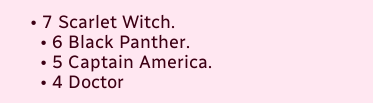• 7 Scarlet Witch.
  • 6 Black Panther.
  • 5 Captain America.
  • 4 Doctor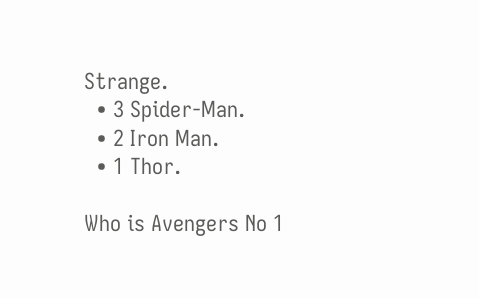Strange.
  • 3 Spider-Man.
  • 2 Iron Man.
  • 1 Thor.

Who is Avengers No 1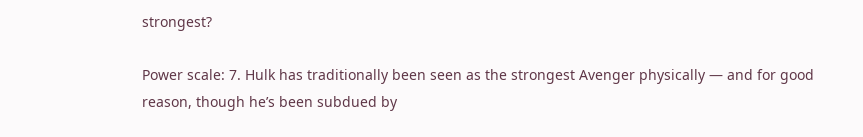strongest?

Power scale: 7. Hulk has traditionally been seen as the strongest Avenger physically — and for good reason, though he’s been subdued by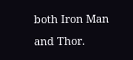both Iron Man and Thor.